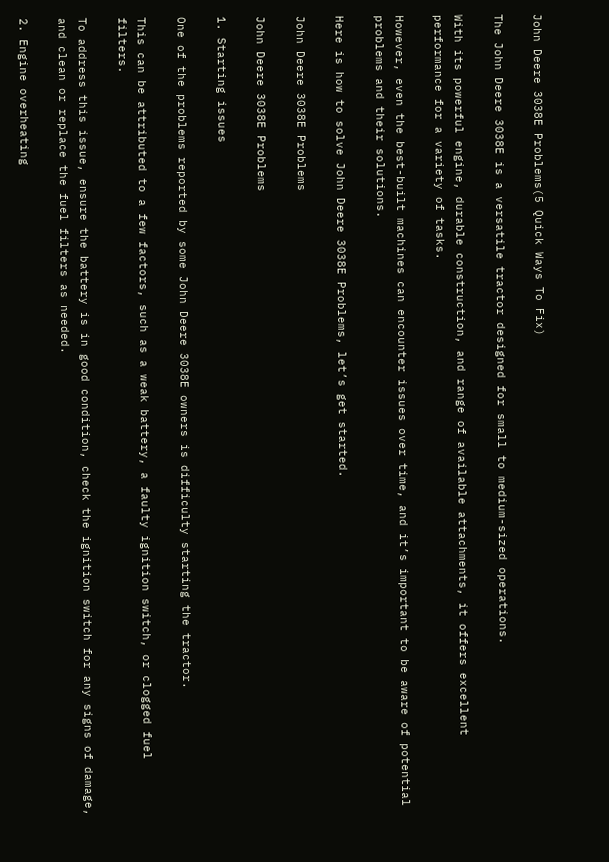John Deere 3038E Problems(5 Quick Ways To Fix)

The John Deere 3038E is a versatile tractor designed for small to medium-sized operations.

With its powerful engine, durable construction, and range of available attachments, it offers excellent performance for a variety of tasks.

However, even the best-built machines can encounter issues over time, and it’s important to be aware of potential problems and their solutions.

Here is how to solve John Deere 3038E Problems, let’s get started.

John Deere 3038E Problems

John Deere 3038E Problems

1. Starting issues

One of the problems reported by some John Deere 3038E owners is difficulty starting the tractor.

This can be attributed to a few factors, such as a weak battery, a faulty ignition switch, or clogged fuel filters.

To address this issue, ensure the battery is in good condition, check the ignition switch for any signs of damage, and clean or replace the fuel filters as needed.

2. Engine overheating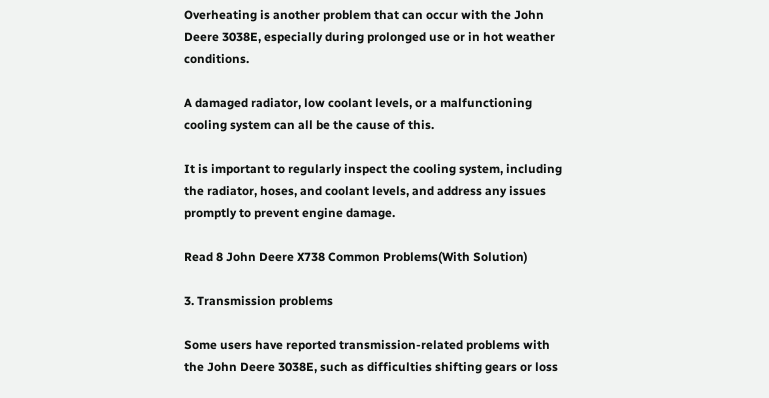Overheating is another problem that can occur with the John Deere 3038E, especially during prolonged use or in hot weather conditions.

A damaged radiator, low coolant levels, or a malfunctioning cooling system can all be the cause of this.

It is important to regularly inspect the cooling system, including the radiator, hoses, and coolant levels, and address any issues promptly to prevent engine damage.

Read 8 John Deere X738 Common Problems(With Solution)

3. Transmission problems

Some users have reported transmission-related problems with the John Deere 3038E, such as difficulties shifting gears or loss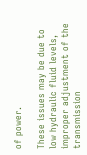of power.

These issues may be due to low hydraulic fluid levels, improper adjustment of the transmission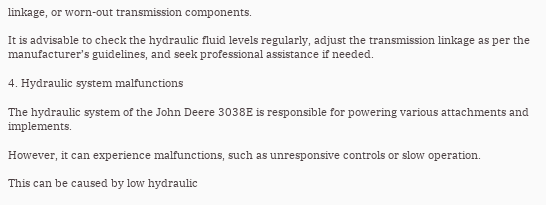linkage, or worn-out transmission components.

It is advisable to check the hydraulic fluid levels regularly, adjust the transmission linkage as per the manufacturer’s guidelines, and seek professional assistance if needed.

4. Hydraulic system malfunctions

The hydraulic system of the John Deere 3038E is responsible for powering various attachments and implements.

However, it can experience malfunctions, such as unresponsive controls or slow operation.

This can be caused by low hydraulic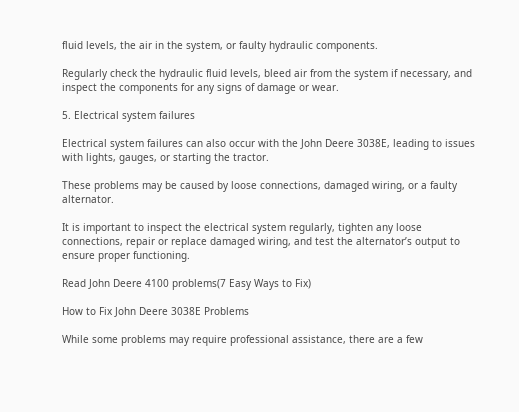fluid levels, the air in the system, or faulty hydraulic components.

Regularly check the hydraulic fluid levels, bleed air from the system if necessary, and inspect the components for any signs of damage or wear.

5. Electrical system failures

Electrical system failures can also occur with the John Deere 3038E, leading to issues with lights, gauges, or starting the tractor.

These problems may be caused by loose connections, damaged wiring, or a faulty alternator.

It is important to inspect the electrical system regularly, tighten any loose connections, repair or replace damaged wiring, and test the alternator’s output to ensure proper functioning.

Read John Deere 4100 problems(7 Easy Ways to Fix)

How to Fix John Deere 3038E Problems

While some problems may require professional assistance, there are a few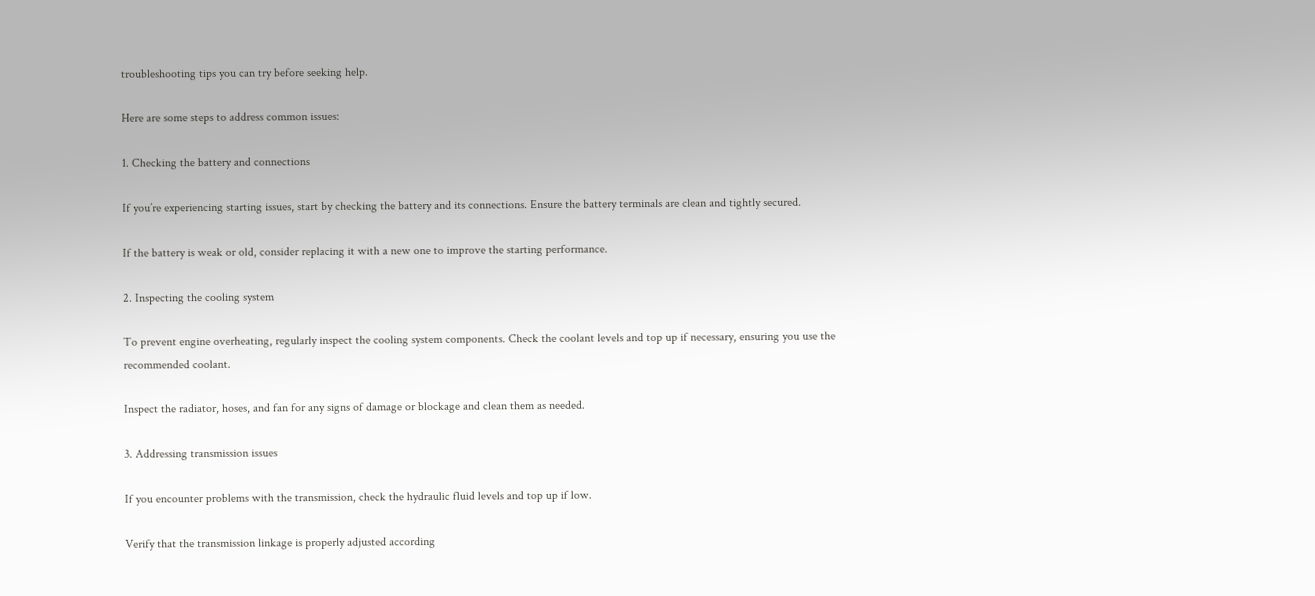troubleshooting tips you can try before seeking help.

Here are some steps to address common issues:

1. Checking the battery and connections

If you’re experiencing starting issues, start by checking the battery and its connections. Ensure the battery terminals are clean and tightly secured.

If the battery is weak or old, consider replacing it with a new one to improve the starting performance.

2. Inspecting the cooling system

To prevent engine overheating, regularly inspect the cooling system components. Check the coolant levels and top up if necessary, ensuring you use the recommended coolant.

Inspect the radiator, hoses, and fan for any signs of damage or blockage and clean them as needed.

3. Addressing transmission issues

If you encounter problems with the transmission, check the hydraulic fluid levels and top up if low.

Verify that the transmission linkage is properly adjusted according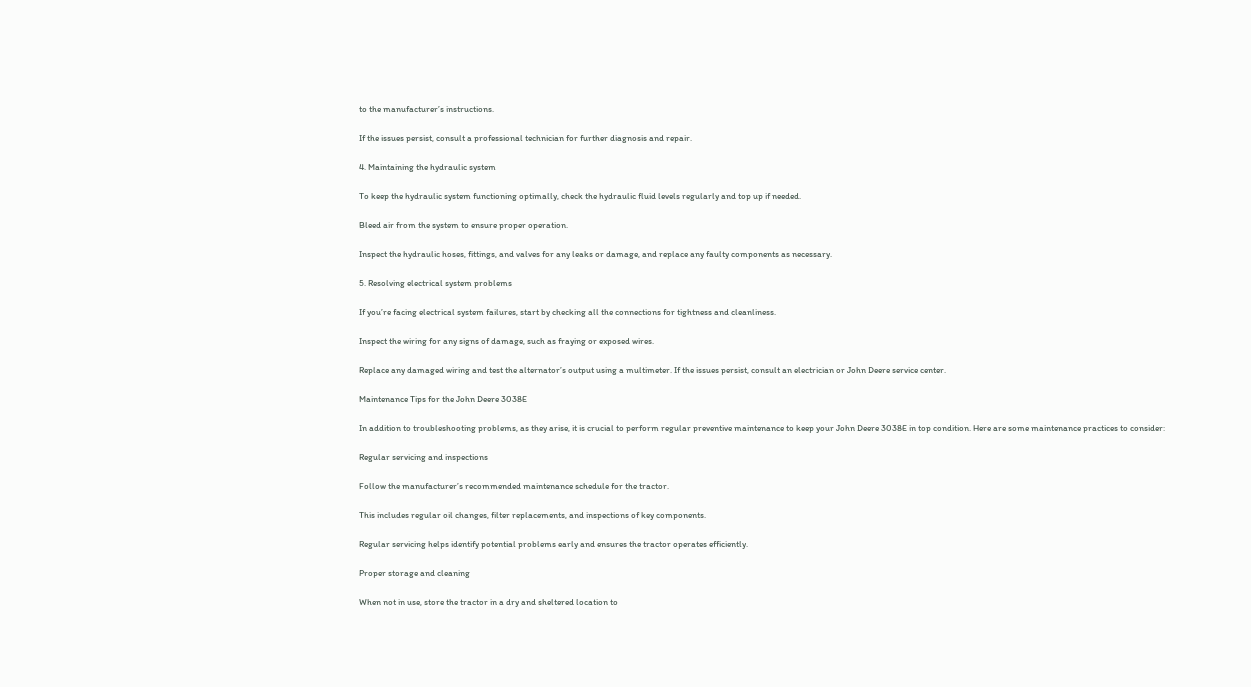to the manufacturer’s instructions.

If the issues persist, consult a professional technician for further diagnosis and repair.

4. Maintaining the hydraulic system

To keep the hydraulic system functioning optimally, check the hydraulic fluid levels regularly and top up if needed.

Bleed air from the system to ensure proper operation.

Inspect the hydraulic hoses, fittings, and valves for any leaks or damage, and replace any faulty components as necessary.

5. Resolving electrical system problems

If you’re facing electrical system failures, start by checking all the connections for tightness and cleanliness.

Inspect the wiring for any signs of damage, such as fraying or exposed wires.

Replace any damaged wiring and test the alternator’s output using a multimeter. If the issues persist, consult an electrician or John Deere service center.

Maintenance Tips for the John Deere 3038E

In addition to troubleshooting problems, as they arise, it is crucial to perform regular preventive maintenance to keep your John Deere 3038E in top condition. Here are some maintenance practices to consider:

Regular servicing and inspections

Follow the manufacturer’s recommended maintenance schedule for the tractor.

This includes regular oil changes, filter replacements, and inspections of key components.

Regular servicing helps identify potential problems early and ensures the tractor operates efficiently.

Proper storage and cleaning

When not in use, store the tractor in a dry and sheltered location to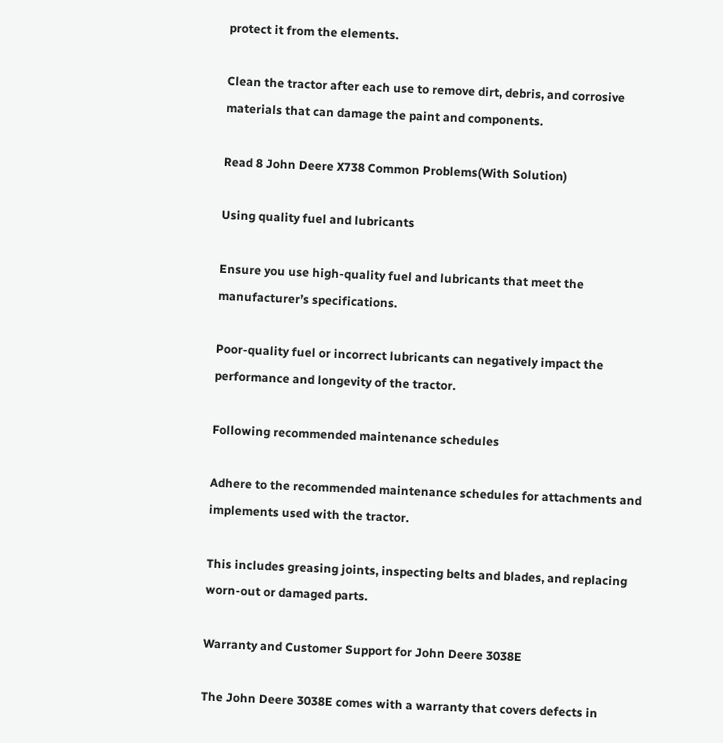protect it from the elements.

Clean the tractor after each use to remove dirt, debris, and corrosive materials that can damage the paint and components.

Read 8 John Deere X738 Common Problems(With Solution)

Using quality fuel and lubricants

Ensure you use high-quality fuel and lubricants that meet the manufacturer’s specifications.

Poor-quality fuel or incorrect lubricants can negatively impact the performance and longevity of the tractor.

Following recommended maintenance schedules

Adhere to the recommended maintenance schedules for attachments and implements used with the tractor.

This includes greasing joints, inspecting belts and blades, and replacing worn-out or damaged parts.

Warranty and Customer Support for John Deere 3038E

The John Deere 3038E comes with a warranty that covers defects in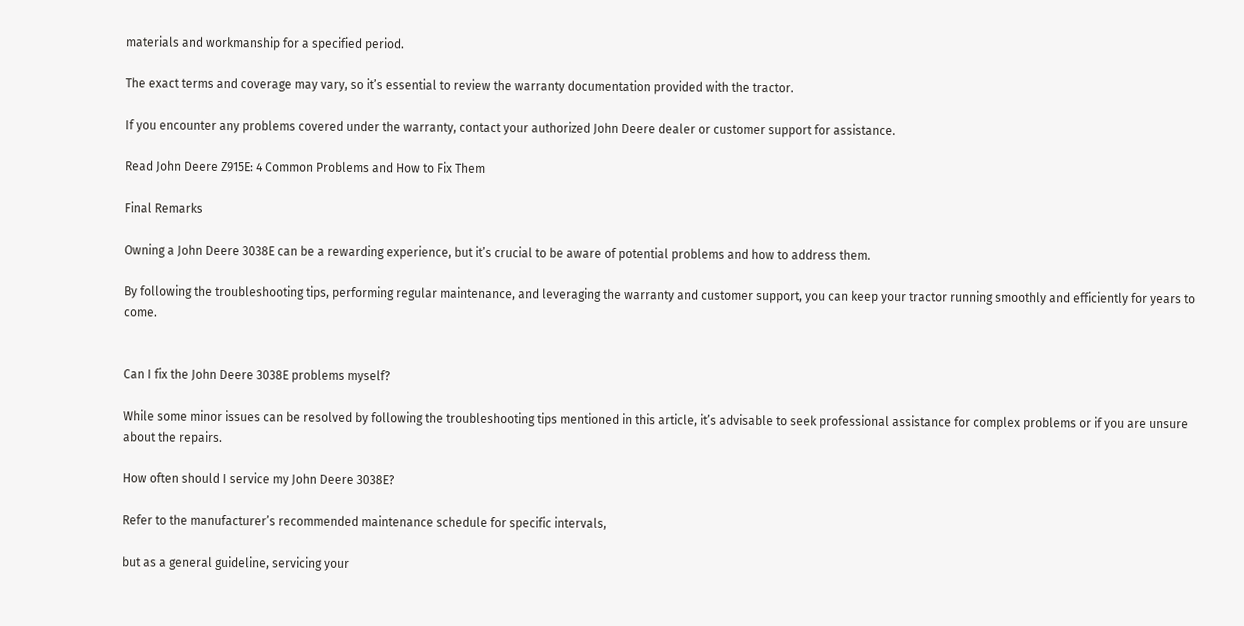materials and workmanship for a specified period.

The exact terms and coverage may vary, so it’s essential to review the warranty documentation provided with the tractor.

If you encounter any problems covered under the warranty, contact your authorized John Deere dealer or customer support for assistance.

Read John Deere Z915E: 4 Common Problems and How to Fix Them

Final Remarks

Owning a John Deere 3038E can be a rewarding experience, but it’s crucial to be aware of potential problems and how to address them.

By following the troubleshooting tips, performing regular maintenance, and leveraging the warranty and customer support, you can keep your tractor running smoothly and efficiently for years to come.


Can I fix the John Deere 3038E problems myself?

While some minor issues can be resolved by following the troubleshooting tips mentioned in this article, it’s advisable to seek professional assistance for complex problems or if you are unsure about the repairs.

How often should I service my John Deere 3038E?

Refer to the manufacturer’s recommended maintenance schedule for specific intervals,

but as a general guideline, servicing your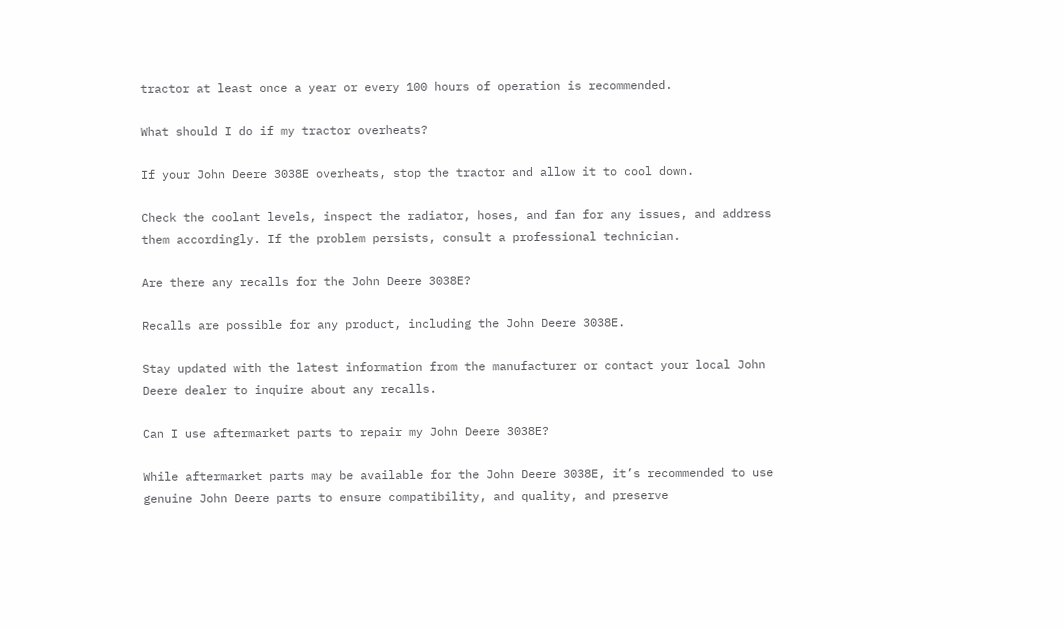tractor at least once a year or every 100 hours of operation is recommended.

What should I do if my tractor overheats?

If your John Deere 3038E overheats, stop the tractor and allow it to cool down.

Check the coolant levels, inspect the radiator, hoses, and fan for any issues, and address them accordingly. If the problem persists, consult a professional technician.

Are there any recalls for the John Deere 3038E?

Recalls are possible for any product, including the John Deere 3038E.

Stay updated with the latest information from the manufacturer or contact your local John Deere dealer to inquire about any recalls.

Can I use aftermarket parts to repair my John Deere 3038E?

While aftermarket parts may be available for the John Deere 3038E, it’s recommended to use genuine John Deere parts to ensure compatibility, and quality, and preserve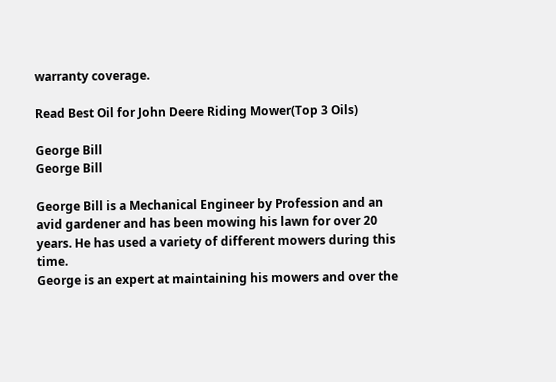warranty coverage.

Read Best Oil for John Deere Riding Mower(Top 3 Oils)

George Bill
George Bill

George Bill is a Mechanical Engineer by Profession and an avid gardener and has been mowing his lawn for over 20 years. He has used a variety of different mowers during this time.
George is an expert at maintaining his mowers and over the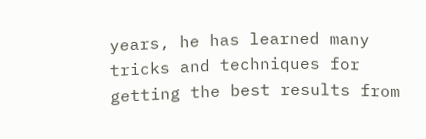years, he has learned many tricks and techniques for getting the best results from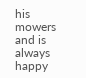his mowers and is always happy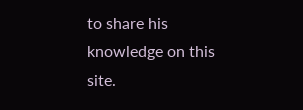to share his knowledge on this site.